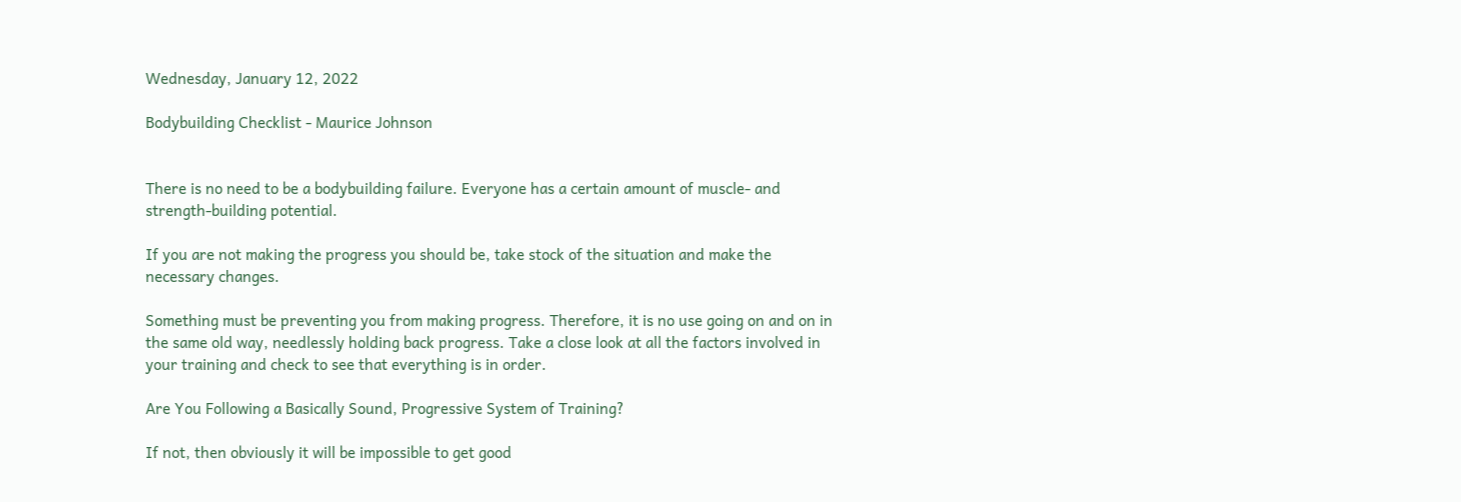Wednesday, January 12, 2022

Bodybuilding Checklist - Maurice Johnson


There is no need to be a bodybuilding failure. Everyone has a certain amount of muscle- and strength-building potential.

If you are not making the progress you should be, take stock of the situation and make the necessary changes.

Something must be preventing you from making progress. Therefore, it is no use going on and on in the same old way, needlessly holding back progress. Take a close look at all the factors involved in your training and check to see that everything is in order.

Are You Following a Basically Sound, Progressive System of Training?

If not, then obviously it will be impossible to get good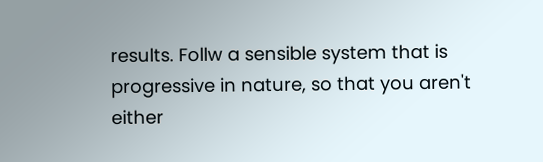results. Follw a sensible system that is progressive in nature, so that you aren't either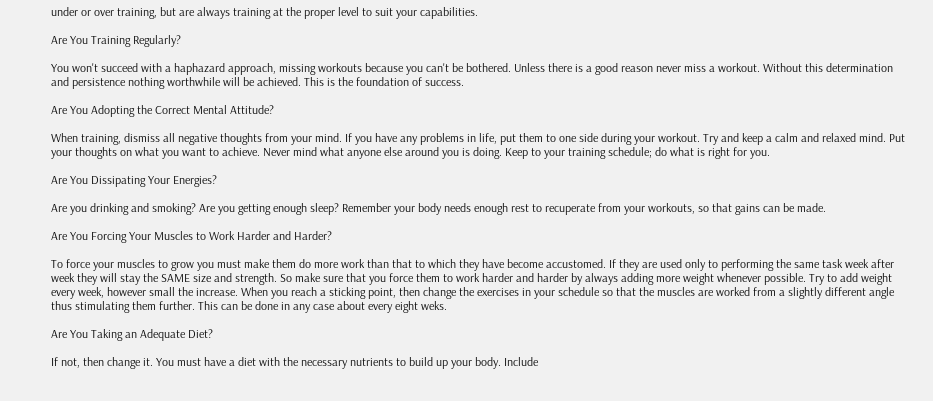under or over training, but are always training at the proper level to suit your capabilities.

Are You Training Regularly?

You won't succeed with a haphazard approach, missing workouts because you can't be bothered. Unless there is a good reason never miss a workout. Without this determination and persistence nothing worthwhile will be achieved. This is the foundation of success.

Are You Adopting the Correct Mental Attitude?

When training, dismiss all negative thoughts from your mind. If you have any problems in life, put them to one side during your workout. Try and keep a calm and relaxed mind. Put your thoughts on what you want to achieve. Never mind what anyone else around you is doing. Keep to your training schedule; do what is right for you.

Are You Dissipating Your Energies?

Are you drinking and smoking? Are you getting enough sleep? Remember your body needs enough rest to recuperate from your workouts, so that gains can be made.

Are You Forcing Your Muscles to Work Harder and Harder?

To force your muscles to grow you must make them do more work than that to which they have become accustomed. If they are used only to performing the same task week after week they will stay the SAME size and strength. So make sure that you force them to work harder and harder by always adding more weight whenever possible. Try to add weight every week, however small the increase. When you reach a sticking point, then change the exercises in your schedule so that the muscles are worked from a slightly different angle thus stimulating them further. This can be done in any case about every eight weks.

Are You Taking an Adequate Diet?

If not, then change it. You must have a diet with the necessary nutrients to build up your body. Include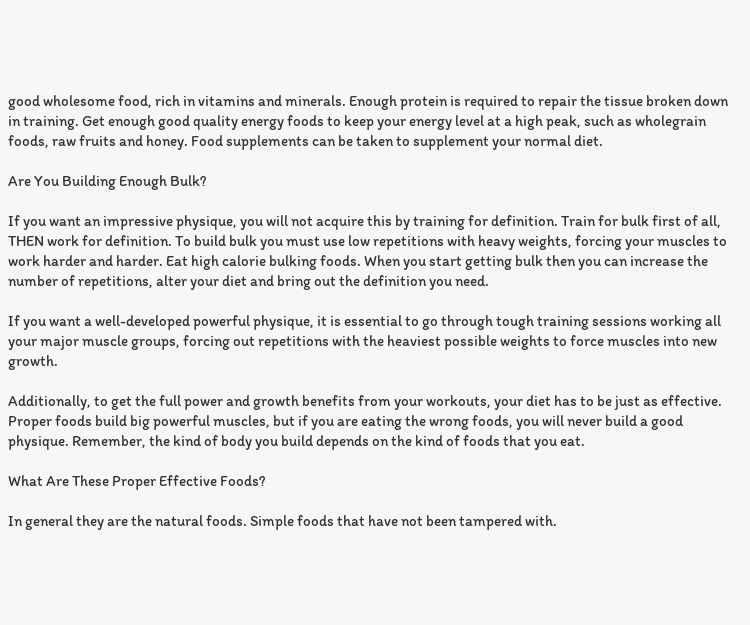good wholesome food, rich in vitamins and minerals. Enough protein is required to repair the tissue broken down in training. Get enough good quality energy foods to keep your energy level at a high peak, such as wholegrain foods, raw fruits and honey. Food supplements can be taken to supplement your normal diet.

Are You Building Enough Bulk?

If you want an impressive physique, you will not acquire this by training for definition. Train for bulk first of all, THEN work for definition. To build bulk you must use low repetitions with heavy weights, forcing your muscles to work harder and harder. Eat high calorie bulking foods. When you start getting bulk then you can increase the number of repetitions, alter your diet and bring out the definition you need.

If you want a well-developed powerful physique, it is essential to go through tough training sessions working all your major muscle groups, forcing out repetitions with the heaviest possible weights to force muscles into new growth.

Additionally, to get the full power and growth benefits from your workouts, your diet has to be just as effective. Proper foods build big powerful muscles, but if you are eating the wrong foods, you will never build a good physique. Remember, the kind of body you build depends on the kind of foods that you eat.

What Are These Proper Effective Foods?

In general they are the natural foods. Simple foods that have not been tampered with.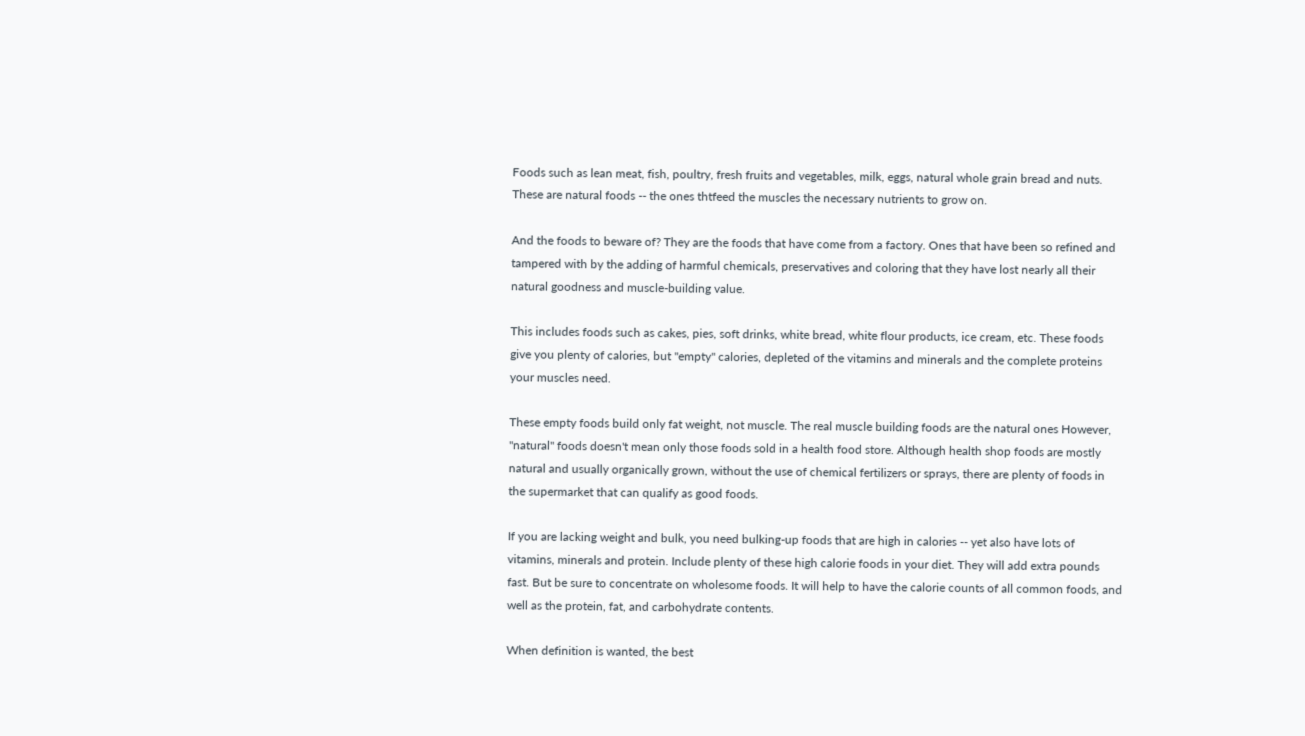Foods such as lean meat, fish, poultry, fresh fruits and vegetables, milk, eggs, natural whole grain bread and nuts. These are natural foods -- the ones thtfeed the muscles the necessary nutrients to grow on.

And the foods to beware of? They are the foods that have come from a factory. Ones that have been so refined and tampered with by the adding of harmful chemicals, preservatives and coloring that they have lost nearly all their natural goodness and muscle-building value.

This includes foods such as cakes, pies, soft drinks, white bread, white flour products, ice cream, etc. These foods give you plenty of calories, but "empty" calories, depleted of the vitamins and minerals and the complete proteins your muscles need.

These empty foods build only fat weight, not muscle. The real muscle building foods are the natural ones However, "natural" foods doesn't mean only those foods sold in a health food store. Although health shop foods are mostly natural and usually organically grown, without the use of chemical fertilizers or sprays, there are plenty of foods in the supermarket that can qualify as good foods.

If you are lacking weight and bulk, you need bulking-up foods that are high in calories -- yet also have lots of vitamins, minerals and protein. Include plenty of these high calorie foods in your diet. They will add extra pounds fast. But be sure to concentrate on wholesome foods. It will help to have the calorie counts of all common foods, and well as the protein, fat, and carbohydrate contents.

When definition is wanted, the best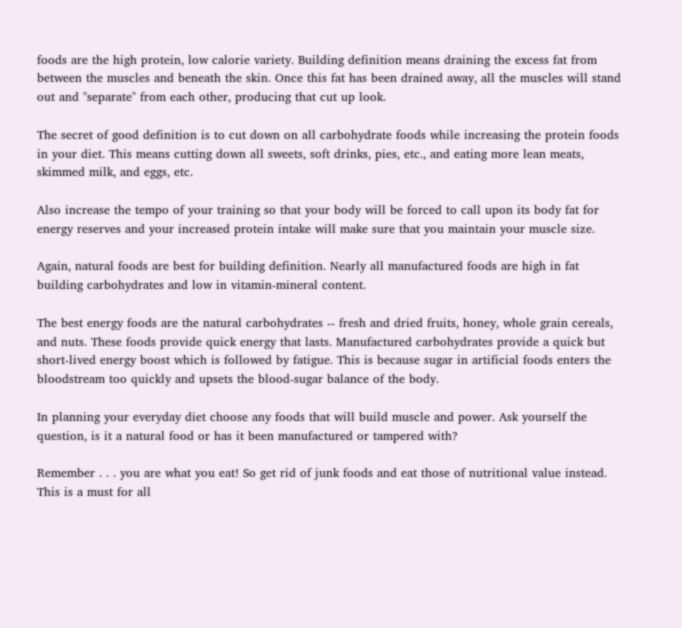foods are the high protein, low calorie variety. Building definition means draining the excess fat from between the muscles and beneath the skin. Once this fat has been drained away, all the muscles will stand out and "separate" from each other, producing that cut up look.

The secret of good definition is to cut down on all carbohydrate foods while increasing the protein foods in your diet. This means cutting down all sweets, soft drinks, pies, etc., and eating more lean meats, skimmed milk, and eggs, etc.

Also increase the tempo of your training so that your body will be forced to call upon its body fat for energy reserves and your increased protein intake will make sure that you maintain your muscle size.

Again, natural foods are best for building definition. Nearly all manufactured foods are high in fat building carbohydrates and low in vitamin-mineral content.

The best energy foods are the natural carbohydrates -- fresh and dried fruits, honey, whole grain cereals, and nuts. These foods provide quick energy that lasts. Manufactured carbohydrates provide a quick but short-lived energy boost which is followed by fatigue. This is because sugar in artificial foods enters the bloodstream too quickly and upsets the blood-sugar balance of the body.

In planning your everyday diet choose any foods that will build muscle and power. Ask yourself the question, is it a natural food or has it been manufactured or tampered with?

Remember . . . you are what you eat! So get rid of junk foods and eat those of nutritional value instead. This is a must for all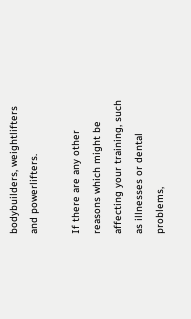bodybuilders, weightlifters and powerlifters.

If there are any other reasons which might be affecting your training, such as illnesses or dental problems,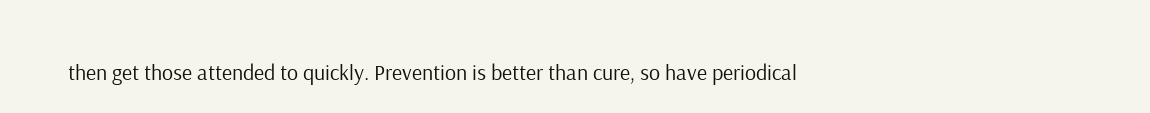then get those attended to quickly. Prevention is better than cure, so have periodical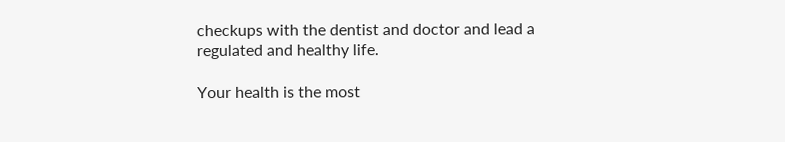checkups with the dentist and doctor and lead a regulated and healthy life.

Your health is the most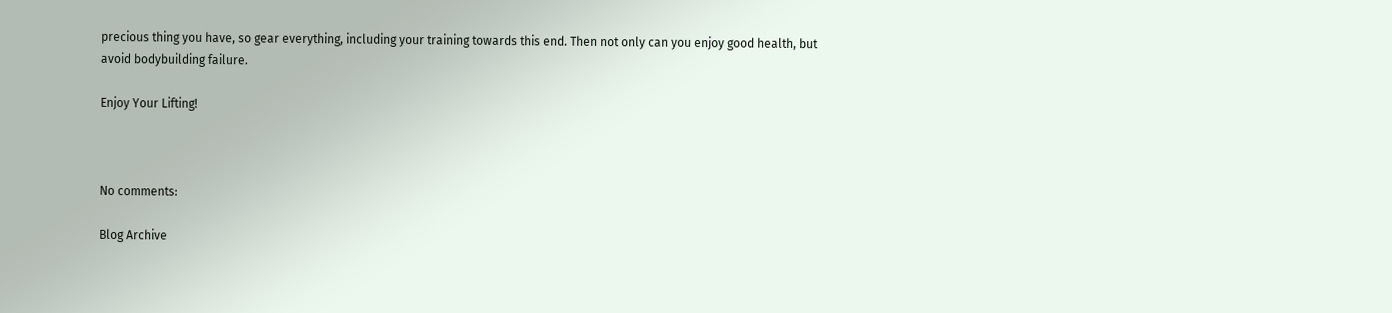precious thing you have, so gear everything, including your training towards this end. Then not only can you enjoy good health, but avoid bodybuilding failure.

Enjoy Your Lifting!



No comments:

Blog Archive